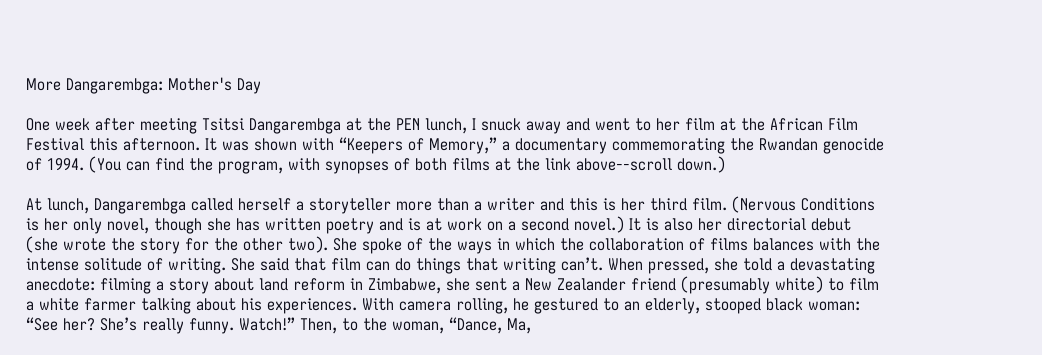More Dangarembga: Mother's Day

One week after meeting Tsitsi Dangarembga at the PEN lunch, I snuck away and went to her film at the African Film Festival this afternoon. It was shown with “Keepers of Memory,” a documentary commemorating the Rwandan genocide of 1994. (You can find the program, with synopses of both films at the link above--scroll down.)

At lunch, Dangarembga called herself a storyteller more than a writer and this is her third film. (Nervous Conditions is her only novel, though she has written poetry and is at work on a second novel.) It is also her directorial debut (she wrote the story for the other two). She spoke of the ways in which the collaboration of films balances with the intense solitude of writing. She said that film can do things that writing can’t. When pressed, she told a devastating anecdote: filming a story about land reform in Zimbabwe, she sent a New Zealander friend (presumably white) to film a white farmer talking about his experiences. With camera rolling, he gestured to an elderly, stooped black woman: “See her? She’s really funny. Watch!” Then, to the woman, “Dance, Ma,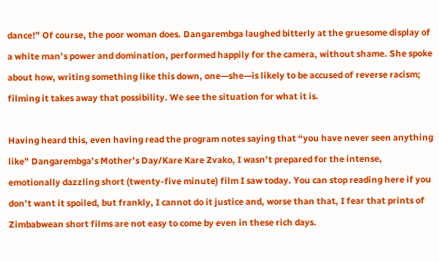dance!” Of course, the poor woman does. Dangarembga laughed bitterly at the gruesome display of a white man’s power and domination, performed happily for the camera, without shame. She spoke about how, writing something like this down, one—she—is likely to be accused of reverse racism; filming it takes away that possibility. We see the situation for what it is.

Having heard this, even having read the program notes saying that “you have never seen anything like” Dangarembga’s Mother’s Day/Kare Kare Zvako, I wasn’t prepared for the intense, emotionally dazzling short (twenty-five minute) film I saw today. You can stop reading here if you don’t want it spoiled, but frankly, I cannot do it justice and, worse than that, I fear that prints of Zimbabwean short films are not easy to come by even in these rich days.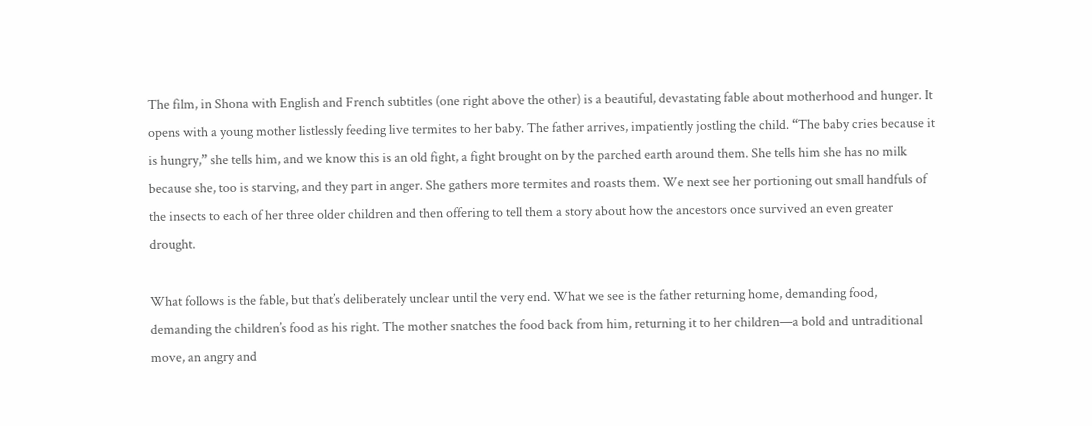The film, in Shona with English and French subtitles (one right above the other) is a beautiful, devastating fable about motherhood and hunger. It opens with a young mother listlessly feeding live termites to her baby. The father arrives, impatiently jostling the child. “The baby cries because it is hungry,” she tells him, and we know this is an old fight, a fight brought on by the parched earth around them. She tells him she has no milk because she, too is starving, and they part in anger. She gathers more termites and roasts them. We next see her portioning out small handfuls of the insects to each of her three older children and then offering to tell them a story about how the ancestors once survived an even greater drought.

What follows is the fable, but that’s deliberately unclear until the very end. What we see is the father returning home, demanding food, demanding the children’s food as his right. The mother snatches the food back from him, returning it to her children—a bold and untraditional move, an angry and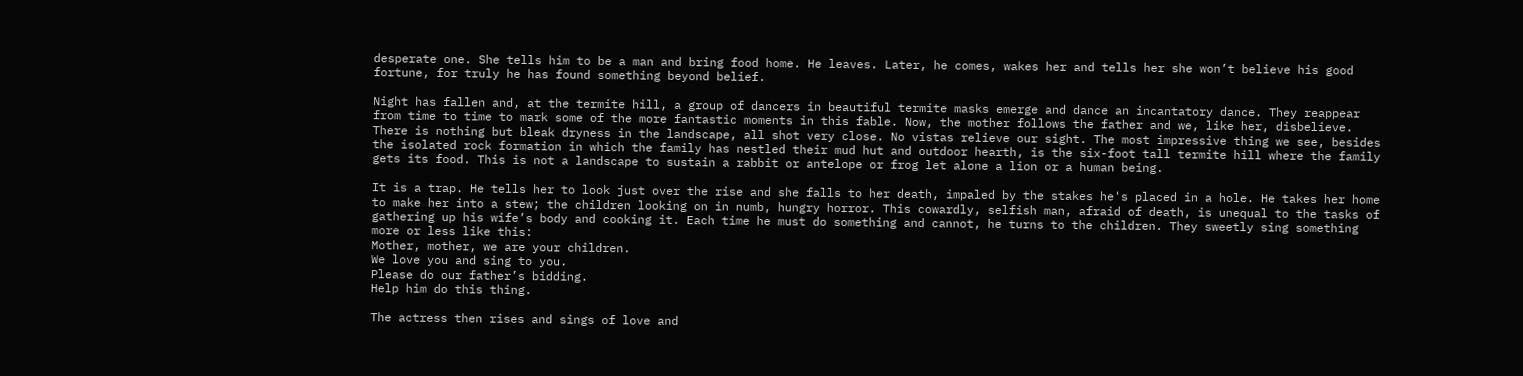desperate one. She tells him to be a man and bring food home. He leaves. Later, he comes, wakes her and tells her she won’t believe his good fortune, for truly he has found something beyond belief.

Night has fallen and, at the termite hill, a group of dancers in beautiful termite masks emerge and dance an incantatory dance. They reappear from time to time to mark some of the more fantastic moments in this fable. Now, the mother follows the father and we, like her, disbelieve. There is nothing but bleak dryness in the landscape, all shot very close. No vistas relieve our sight. The most impressive thing we see, besides the isolated rock formation in which the family has nestled their mud hut and outdoor hearth, is the six-foot tall termite hill where the family gets its food. This is not a landscape to sustain a rabbit or antelope or frog let alone a lion or a human being.

It is a trap. He tells her to look just over the rise and she falls to her death, impaled by the stakes he's placed in a hole. He takes her home to make her into a stew; the children looking on in numb, hungry horror. This cowardly, selfish man, afraid of death, is unequal to the tasks of gathering up his wife’s body and cooking it. Each time he must do something and cannot, he turns to the children. They sweetly sing something more or less like this:
Mother, mother, we are your children.
We love you and sing to you.
Please do our father’s bidding.
Help him do this thing.

The actress then rises and sings of love and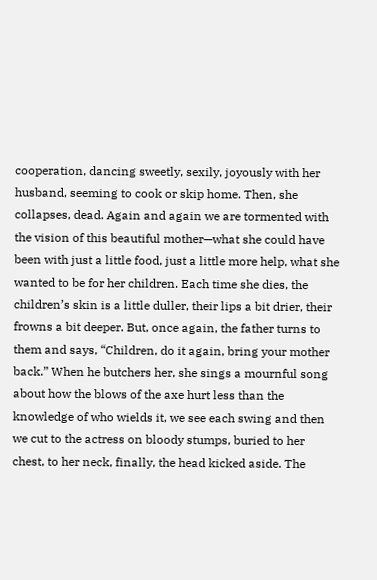cooperation, dancing sweetly, sexily, joyously with her husband, seeming to cook or skip home. Then, she collapses, dead. Again and again we are tormented with the vision of this beautiful mother—what she could have been with just a little food, just a little more help, what she wanted to be for her children. Each time she dies, the children’s skin is a little duller, their lips a bit drier, their frowns a bit deeper. But, once again, the father turns to them and says, “Children, do it again, bring your mother back.” When he butchers her, she sings a mournful song about how the blows of the axe hurt less than the knowledge of who wields it, we see each swing and then we cut to the actress on bloody stumps, buried to her chest, to her neck, finally, the head kicked aside. The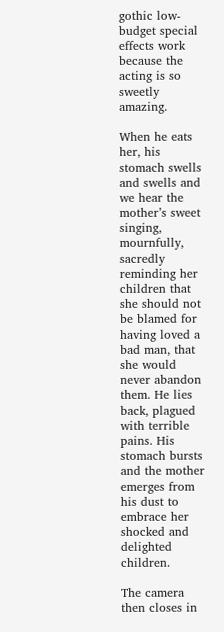gothic low-budget special effects work because the acting is so sweetly amazing.

When he eats her, his stomach swells and swells and we hear the mother’s sweet singing, mournfully, sacredly reminding her children that she should not be blamed for having loved a bad man, that she would never abandon them. He lies back, plagued with terrible pains. His stomach bursts and the mother emerges from his dust to embrace her shocked and delighted children.

The camera then closes in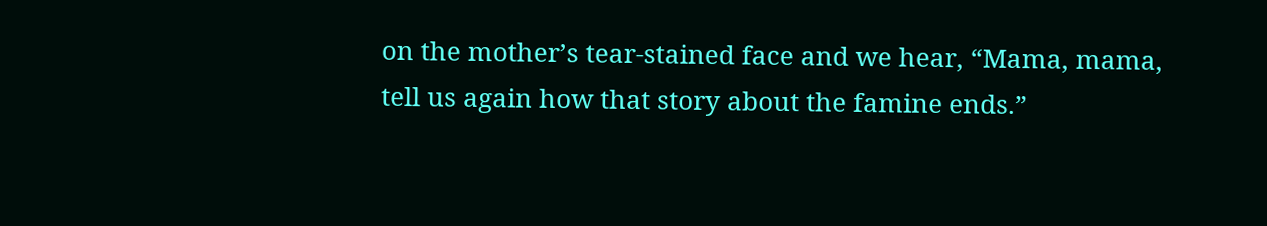on the mother’s tear-stained face and we hear, “Mama, mama, tell us again how that story about the famine ends.”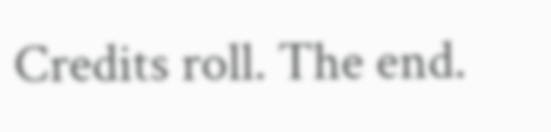Credits roll. The end.